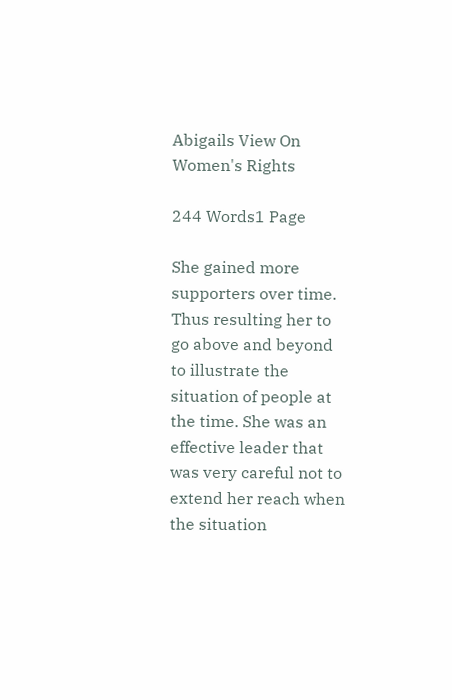Abigails View On Women's Rights

244 Words1 Page

She gained more supporters over time. Thus resulting her to go above and beyond to illustrate the situation of people at the time. She was an effective leader that was very careful not to extend her reach when the situation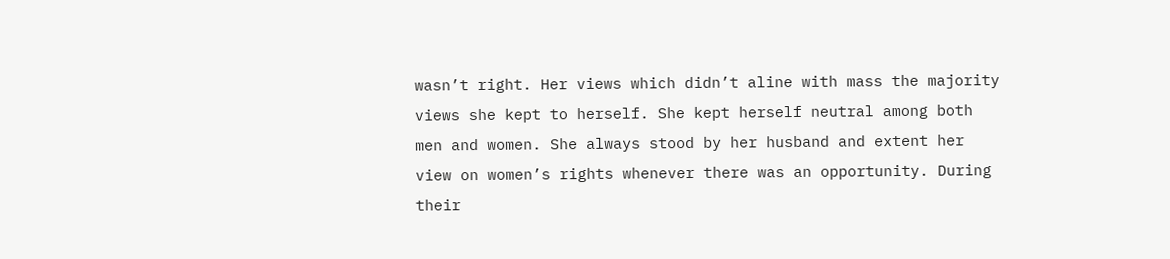wasn’t right. Her views which didn’t aline with mass the majority views she kept to herself. She kept herself neutral among both men and women. She always stood by her husband and extent her view on women’s rights whenever there was an opportunity. During their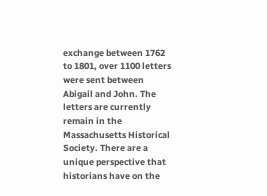exchange between 1762 to 1801, over 1100 letters were sent between Abigail and John. The letters are currently remain in the Massachusetts Historical Society. There are a unique perspective that historians have on the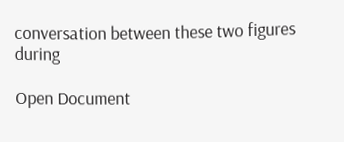conversation between these two figures during

Open Document